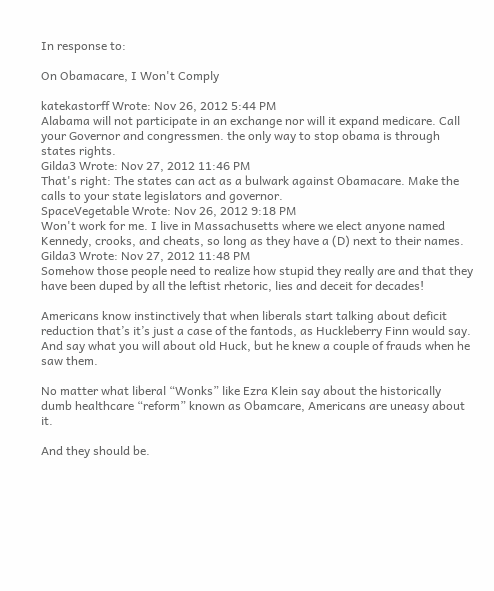In response to:

On Obamacare, I Won't Comply

katekastorff Wrote: Nov 26, 2012 5:44 PM
Alabama will not participate in an exchange nor will it expand medicare. Call your Governor and congressmen. the only way to stop obama is through states rights.
Gilda3 Wrote: Nov 27, 2012 11:46 PM
That's right: The states can act as a bulwark against Obamacare. Make the calls to your state legislators and governor.
SpaceVegetable Wrote: Nov 26, 2012 9:18 PM
Won't work for me. I live in Massachusetts where we elect anyone named Kennedy, crooks, and cheats, so long as they have a (D) next to their names.
Gilda3 Wrote: Nov 27, 2012 11:48 PM
Somehow those people need to realize how stupid they really are and that they have been duped by all the leftist rhetoric, lies and deceit for decades!

Americans know instinctively that when liberals start talking about deficit reduction that’s it’s just a case of the fantods, as Huckleberry Finn would say. And say what you will about old Huck, but he knew a couple of frauds when he saw them.

No matter what liberal “Wonks” like Ezra Klein say about the historically dumb healthcare “reform” known as Obamcare, Americans are uneasy about it.

And they should be.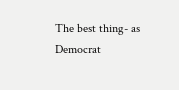The best thing- as Democrat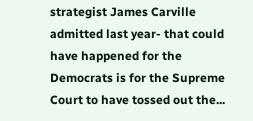strategist James Carville admitted last year- that could have happened for the Democrats is for the Supreme Court to have tossed out the...